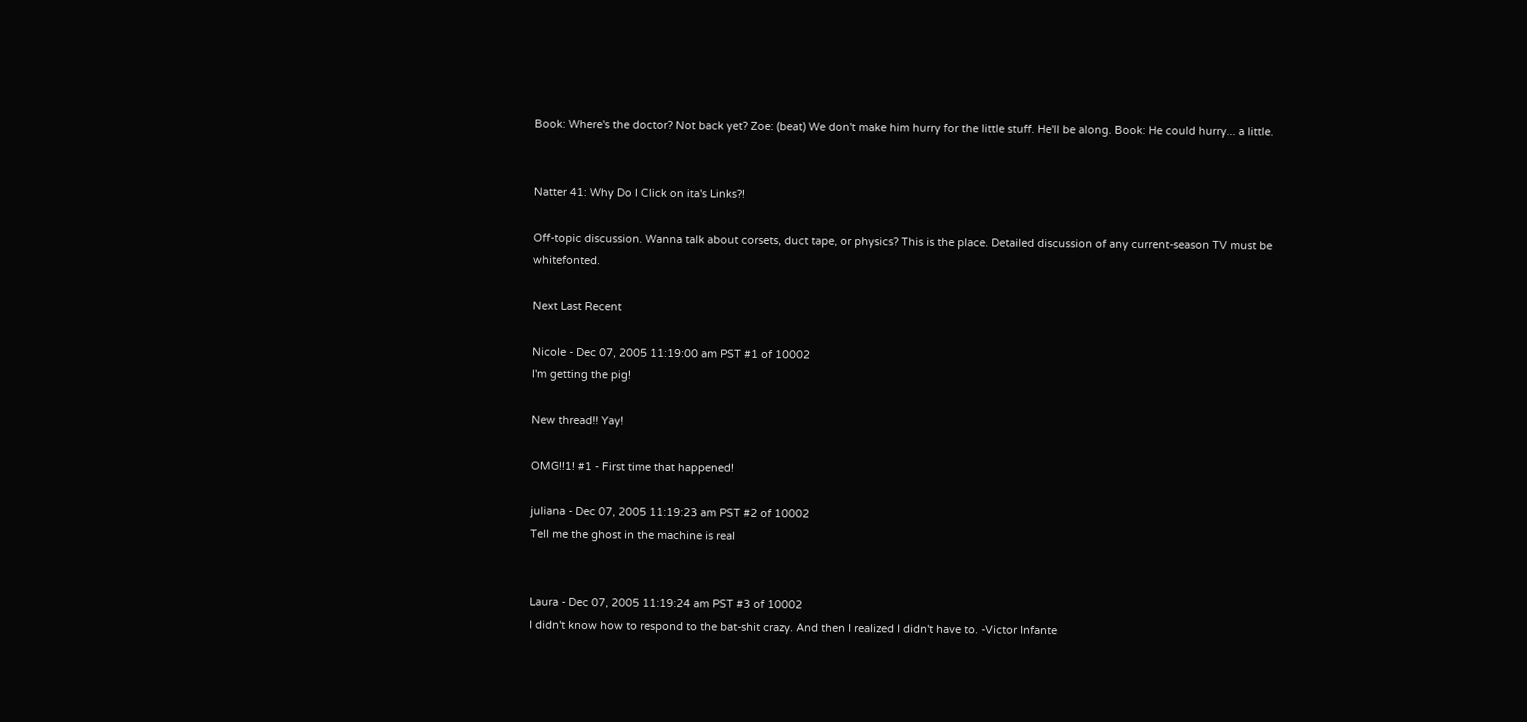Book: Where's the doctor? Not back yet? Zoe: (beat) We don't make him hurry for the little stuff. He'll be along. Book: He could hurry... a little.


Natter 41: Why Do I Click on ita's Links?!

Off-topic discussion. Wanna talk about corsets, duct tape, or physics? This is the place. Detailed discussion of any current-season TV must be whitefonted.

Next Last Recent

Nicole - Dec 07, 2005 11:19:00 am PST #1 of 10002
I'm getting the pig!

New thread!! Yay!

OMG!!1! #1 - First time that happened!

juliana - Dec 07, 2005 11:19:23 am PST #2 of 10002
Tell me the ghost in the machine is real


Laura - Dec 07, 2005 11:19:24 am PST #3 of 10002
I didn't know how to respond to the bat-shit crazy. And then I realized I didn't have to. -Victor Infante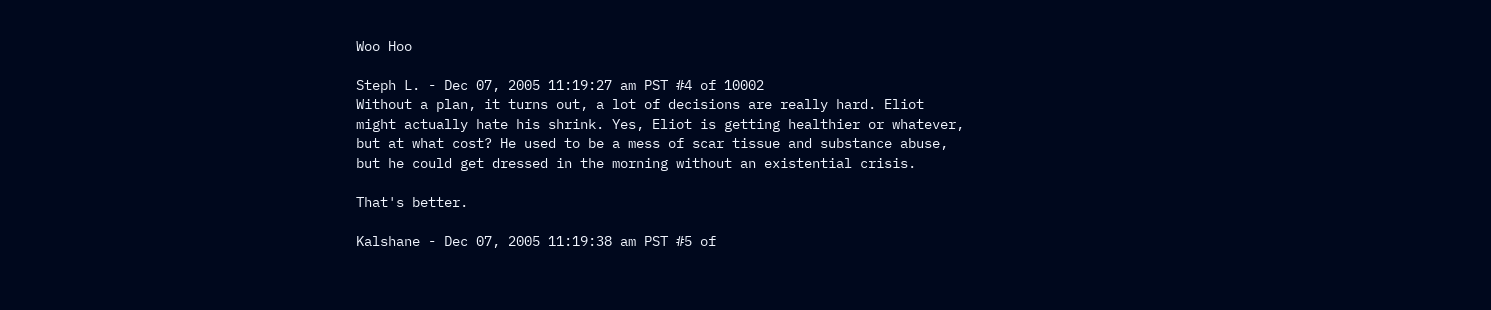Woo Hoo

Steph L. - Dec 07, 2005 11:19:27 am PST #4 of 10002
Without a plan, it turns out, a lot of decisions are really hard. Eliot might actually hate his shrink. Yes, Eliot is getting healthier or whatever, but at what cost? He used to be a mess of scar tissue and substance abuse, but he could get dressed in the morning without an existential crisis.

That's better.

Kalshane - Dec 07, 2005 11:19:38 am PST #5 of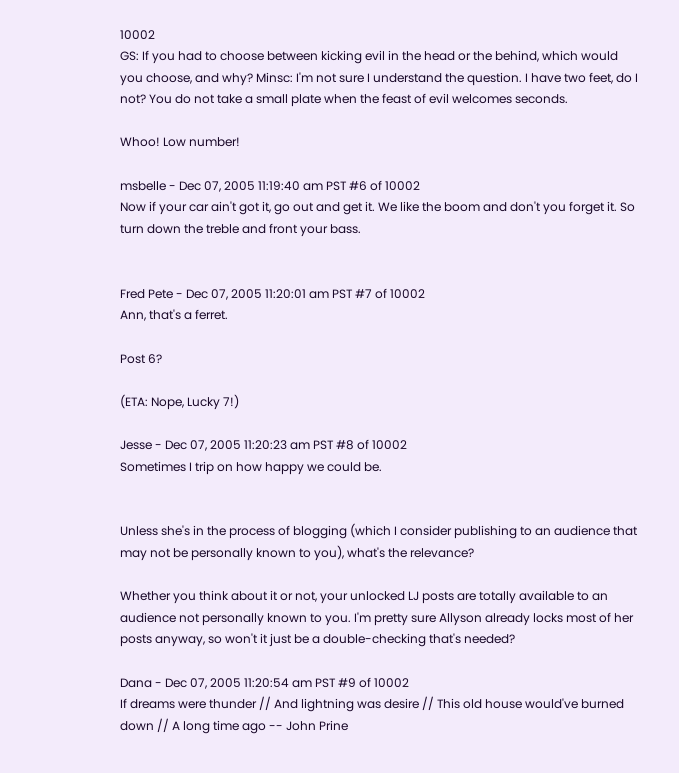10002
GS: If you had to choose between kicking evil in the head or the behind, which would you choose, and why? Minsc: I'm not sure I understand the question. I have two feet, do I not? You do not take a small plate when the feast of evil welcomes seconds.

Whoo! Low number!

msbelle - Dec 07, 2005 11:19:40 am PST #6 of 10002
Now if your car ain't got it, go out and get it. We like the boom and don't you forget it. So turn down the treble and front your bass.


Fred Pete - Dec 07, 2005 11:20:01 am PST #7 of 10002
Ann, that's a ferret.

Post 6?

(ETA: Nope, Lucky 7!)

Jesse - Dec 07, 2005 11:20:23 am PST #8 of 10002
Sometimes I trip on how happy we could be.


Unless she's in the process of blogging (which I consider publishing to an audience that may not be personally known to you), what's the relevance?

Whether you think about it or not, your unlocked LJ posts are totally available to an audience not personally known to you. I'm pretty sure Allyson already locks most of her posts anyway, so won't it just be a double-checking that's needed?

Dana - Dec 07, 2005 11:20:54 am PST #9 of 10002
If dreams were thunder // And lightning was desire // This old house would've burned down // A long time ago -- John Prine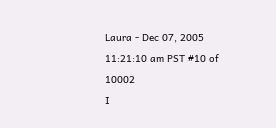Laura - Dec 07, 2005 11:21:10 am PST #10 of 10002
I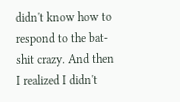didn't know how to respond to the bat-shit crazy. And then I realized I didn't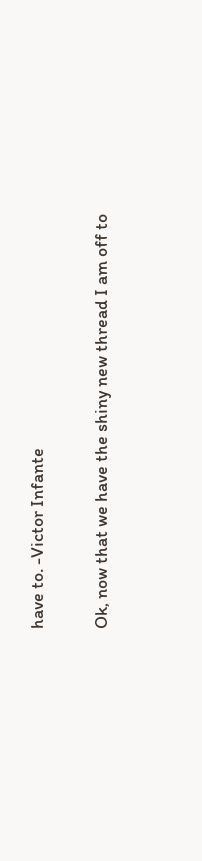have to. -Victor Infante

Ok, now that we have the shiny new thread I am off to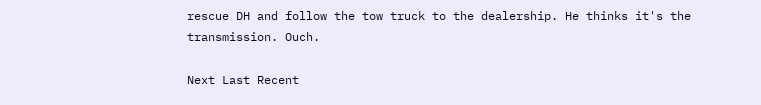rescue DH and follow the tow truck to the dealership. He thinks it's the transmission. Ouch.

Next Last Recent